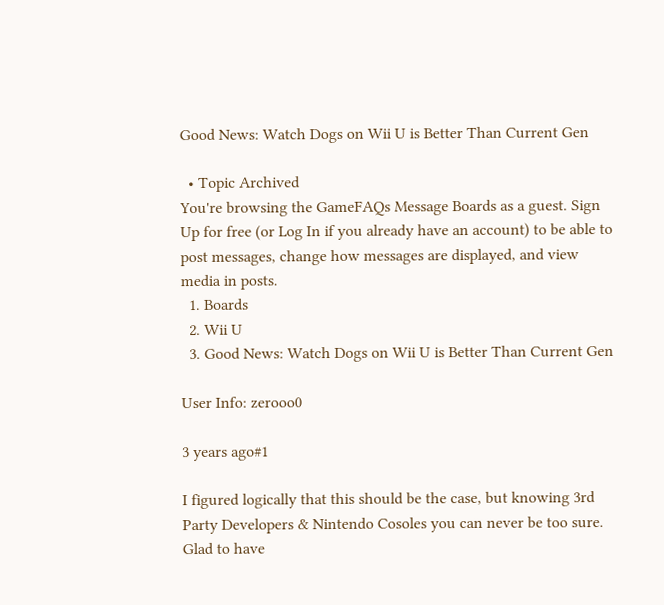Good News: Watch Dogs on Wii U is Better Than Current Gen

  • Topic Archived
You're browsing the GameFAQs Message Boards as a guest. Sign Up for free (or Log In if you already have an account) to be able to post messages, change how messages are displayed, and view media in posts.
  1. Boards
  2. Wii U
  3. Good News: Watch Dogs on Wii U is Better Than Current Gen

User Info: zerooo0

3 years ago#1

I figured logically that this should be the case, but knowing 3rd Party Developers & Nintendo Cosoles you can never be too sure. Glad to have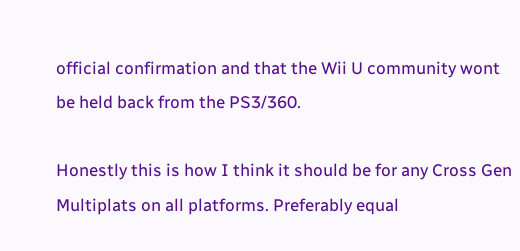official confirmation and that the Wii U community wont be held back from the PS3/360.

Honestly this is how I think it should be for any Cross Gen Multiplats on all platforms. Preferably equal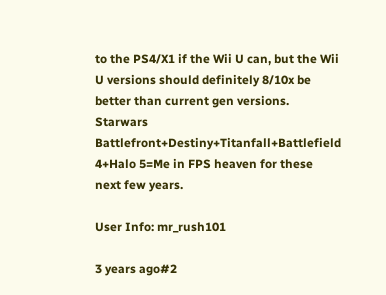to the PS4/X1 if the Wii U can, but the Wii U versions should definitely 8/10x be better than current gen versions.
Starwars Battlefront+Destiny+Titanfall+Battlefield 4+Halo 5=Me in FPS heaven for these next few years.

User Info: mr_rush101

3 years ago#2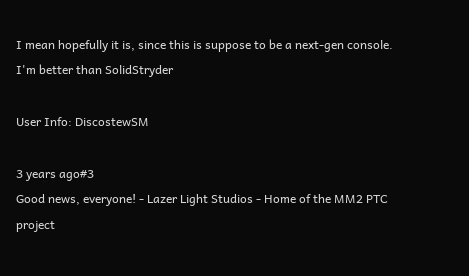I mean hopefully it is, since this is suppose to be a next-gen console.
I'm better than SolidStryder

User Info: DiscostewSM

3 years ago#3
Good news, everyone! - Lazer Light Studios - Home of the MM2 PTC project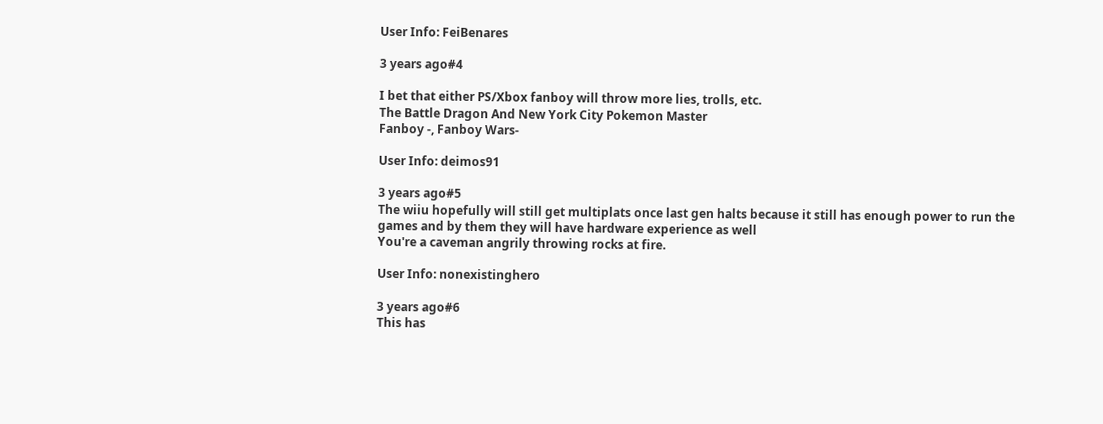User Info: FeiBenares

3 years ago#4

I bet that either PS/Xbox fanboy will throw more lies, trolls, etc.
The Battle Dragon And New York City Pokemon Master
Fanboy -, Fanboy Wars-

User Info: deimos91

3 years ago#5
The wiiu hopefully will still get multiplats once last gen halts because it still has enough power to run the games and by them they will have hardware experience as well
You're a caveman angrily throwing rocks at fire.

User Info: nonexistinghero

3 years ago#6
This has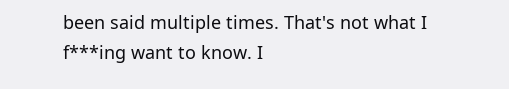been said multiple times. That's not what I f***ing want to know. I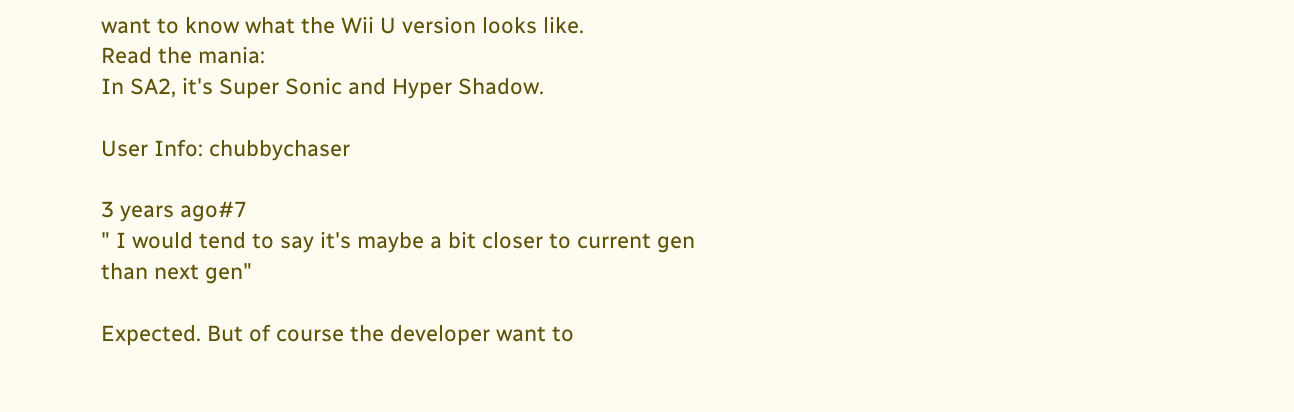want to know what the Wii U version looks like.
Read the mania:
In SA2, it's Super Sonic and Hyper Shadow.

User Info: chubbychaser

3 years ago#7
" I would tend to say it's maybe a bit closer to current gen than next gen"

Expected. But of course the developer want to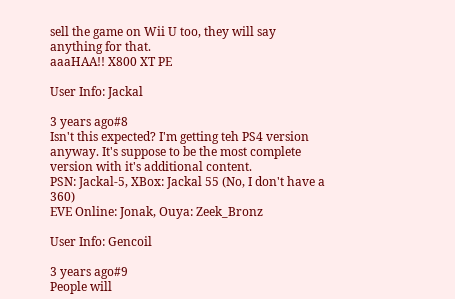sell the game on Wii U too, they will say anything for that.
aaaHAA!! X800 XT PE

User Info: Jackal

3 years ago#8
Isn't this expected? I'm getting teh PS4 version anyway. It's suppose to be the most complete version with it's additional content.
PSN: Jackal-5, XBox: Jackal 55 (No, I don't have a 360)
EVE Online: Jonak, Ouya: Zeek_Bronz

User Info: Gencoil

3 years ago#9
People will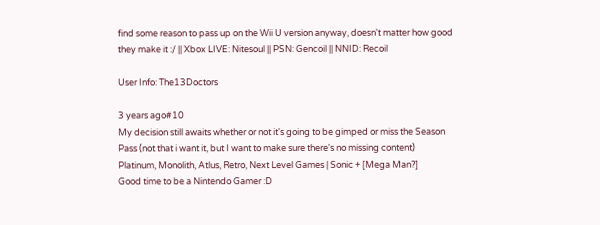find some reason to pass up on the Wii U version anyway, doesn't matter how good they make it :/ || Xbox LIVE: Nitesoul || PSN: Gencoil || NNID: Recoil

User Info: The13Doctors

3 years ago#10
My decision still awaits whether or not it's going to be gimped or miss the Season Pass (not that i want it, but I want to make sure there's no missing content)
Platinum, Monolith, Atlus, Retro, Next Level Games | Sonic + [Mega Man?]
Good time to be a Nintendo Gamer :D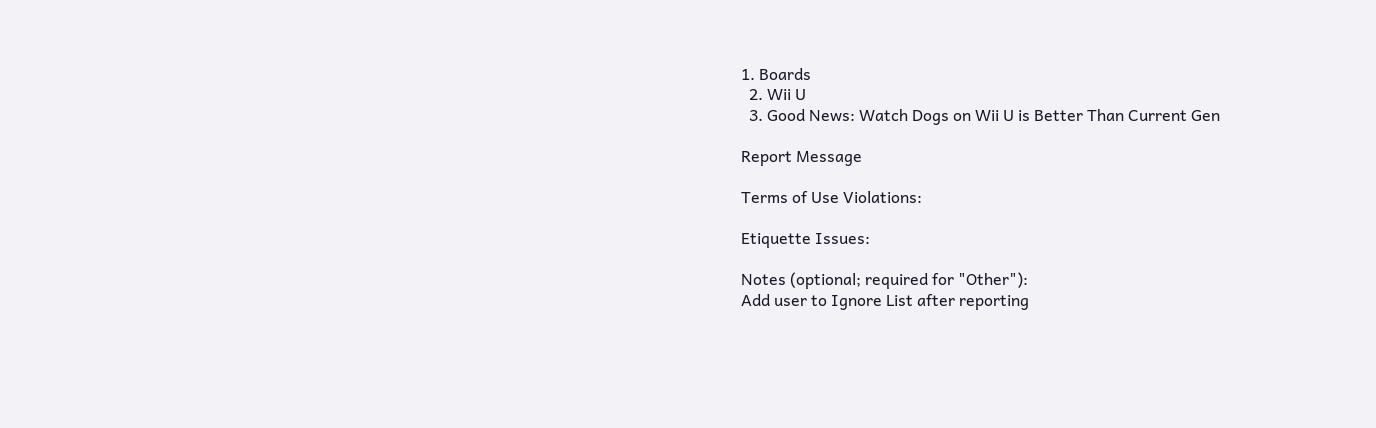1. Boards
  2. Wii U
  3. Good News: Watch Dogs on Wii U is Better Than Current Gen

Report Message

Terms of Use Violations:

Etiquette Issues:

Notes (optional; required for "Other"):
Add user to Ignore List after reporting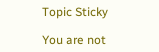Topic Sticky

You are not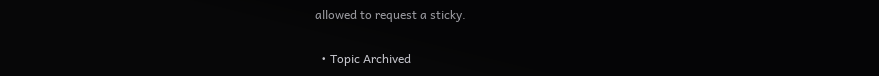allowed to request a sticky.

  • Topic Archived